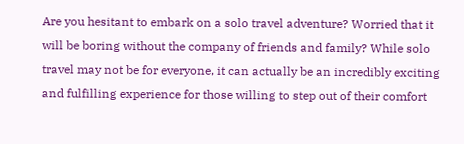Are you hesitant to embark on a solo travel adventure? Worried that it will be boring without the company of friends and family? While solo travel may not be for everyone, it can actually be an incredibly exciting and fulfilling experience for those willing to step out of their comfort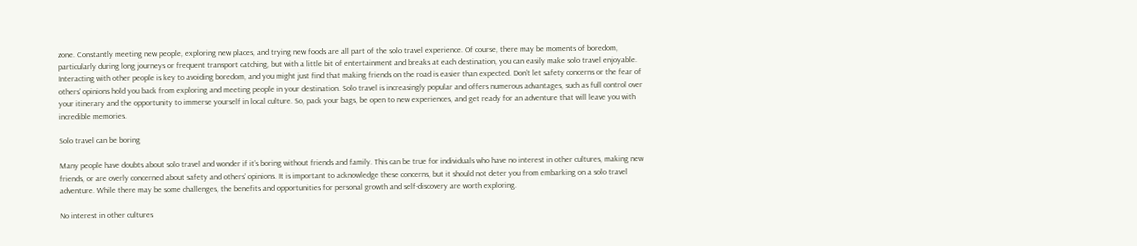zone. Constantly meeting new people, exploring new places, and trying new foods are all part of the solo travel experience. Of course, there may be moments of boredom, particularly during long journeys or frequent transport catching, but with a little bit of entertainment and breaks at each destination, you can easily make solo travel enjoyable. Interacting with other people is key to avoiding boredom, and you might just find that making friends on the road is easier than expected. Don’t let safety concerns or the fear of others’ opinions hold you back from exploring and meeting people in your destination. Solo travel is increasingly popular and offers numerous advantages, such as full control over your itinerary and the opportunity to immerse yourself in local culture. So, pack your bags, be open to new experiences, and get ready for an adventure that will leave you with incredible memories.

Solo travel can be boring

Many people have doubts about solo travel and wonder if it’s boring without friends and family. This can be true for individuals who have no interest in other cultures, making new friends, or are overly concerned about safety and others’ opinions. It is important to acknowledge these concerns, but it should not deter you from embarking on a solo travel adventure. While there may be some challenges, the benefits and opportunities for personal growth and self-discovery are worth exploring.

No interest in other cultures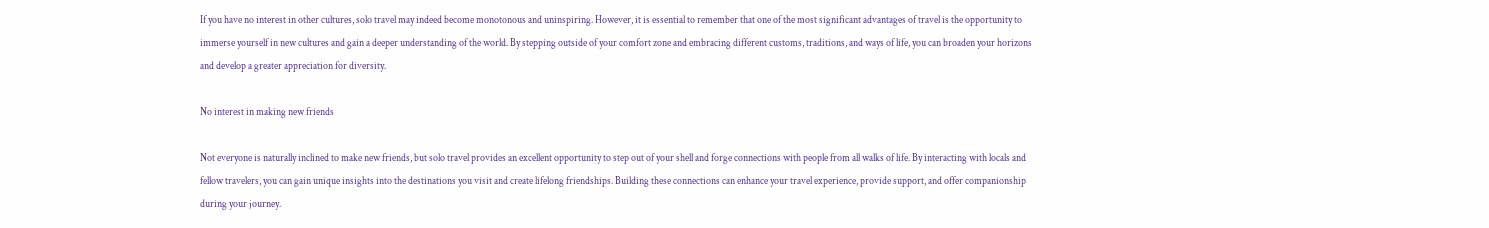If you have no interest in other cultures, solo travel may indeed become monotonous and uninspiring. However, it is essential to remember that one of the most significant advantages of travel is the opportunity to immerse yourself in new cultures and gain a deeper understanding of the world. By stepping outside of your comfort zone and embracing different customs, traditions, and ways of life, you can broaden your horizons and develop a greater appreciation for diversity.

No interest in making new friends

Not everyone is naturally inclined to make new friends, but solo travel provides an excellent opportunity to step out of your shell and forge connections with people from all walks of life. By interacting with locals and fellow travelers, you can gain unique insights into the destinations you visit and create lifelong friendships. Building these connections can enhance your travel experience, provide support, and offer companionship during your journey.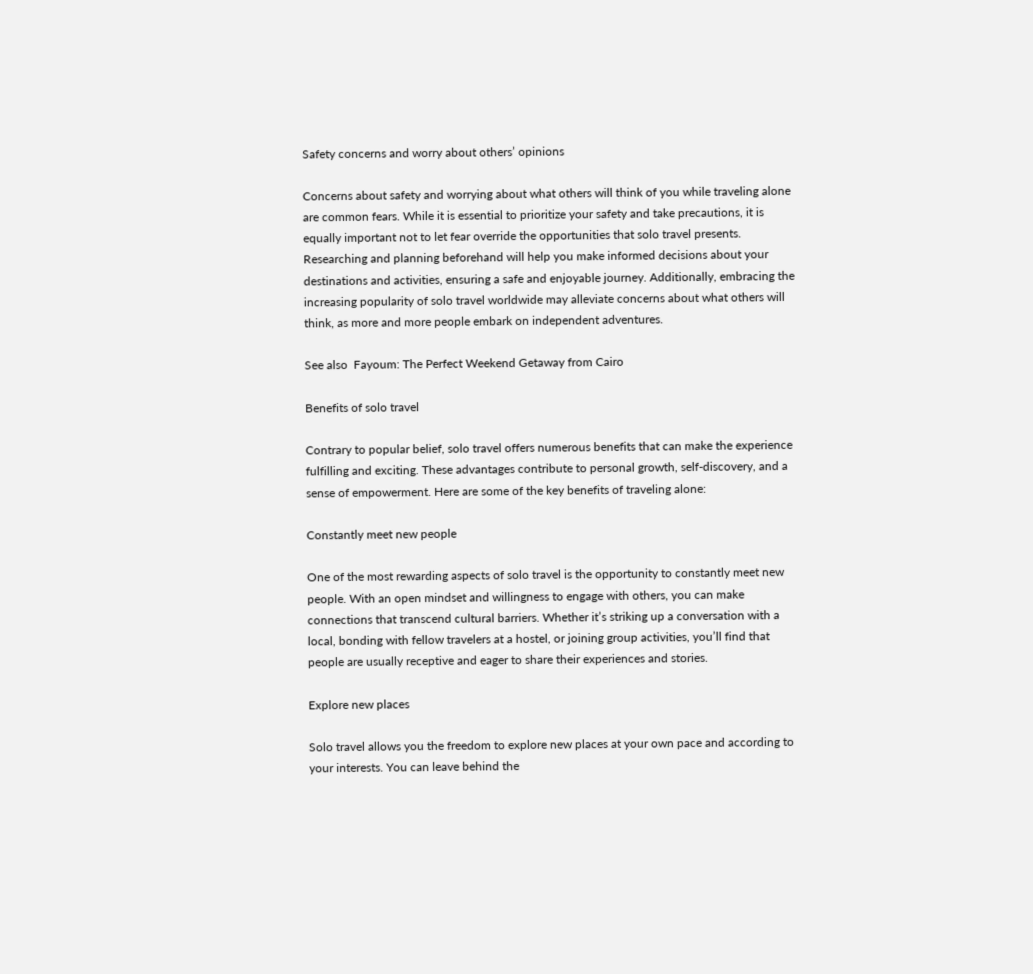Safety concerns and worry about others’ opinions

Concerns about safety and worrying about what others will think of you while traveling alone are common fears. While it is essential to prioritize your safety and take precautions, it is equally important not to let fear override the opportunities that solo travel presents. Researching and planning beforehand will help you make informed decisions about your destinations and activities, ensuring a safe and enjoyable journey. Additionally, embracing the increasing popularity of solo travel worldwide may alleviate concerns about what others will think, as more and more people embark on independent adventures.

See also  Fayoum: The Perfect Weekend Getaway from Cairo

Benefits of solo travel

Contrary to popular belief, solo travel offers numerous benefits that can make the experience fulfilling and exciting. These advantages contribute to personal growth, self-discovery, and a sense of empowerment. Here are some of the key benefits of traveling alone:

Constantly meet new people

One of the most rewarding aspects of solo travel is the opportunity to constantly meet new people. With an open mindset and willingness to engage with others, you can make connections that transcend cultural barriers. Whether it’s striking up a conversation with a local, bonding with fellow travelers at a hostel, or joining group activities, you’ll find that people are usually receptive and eager to share their experiences and stories.

Explore new places

Solo travel allows you the freedom to explore new places at your own pace and according to your interests. You can leave behind the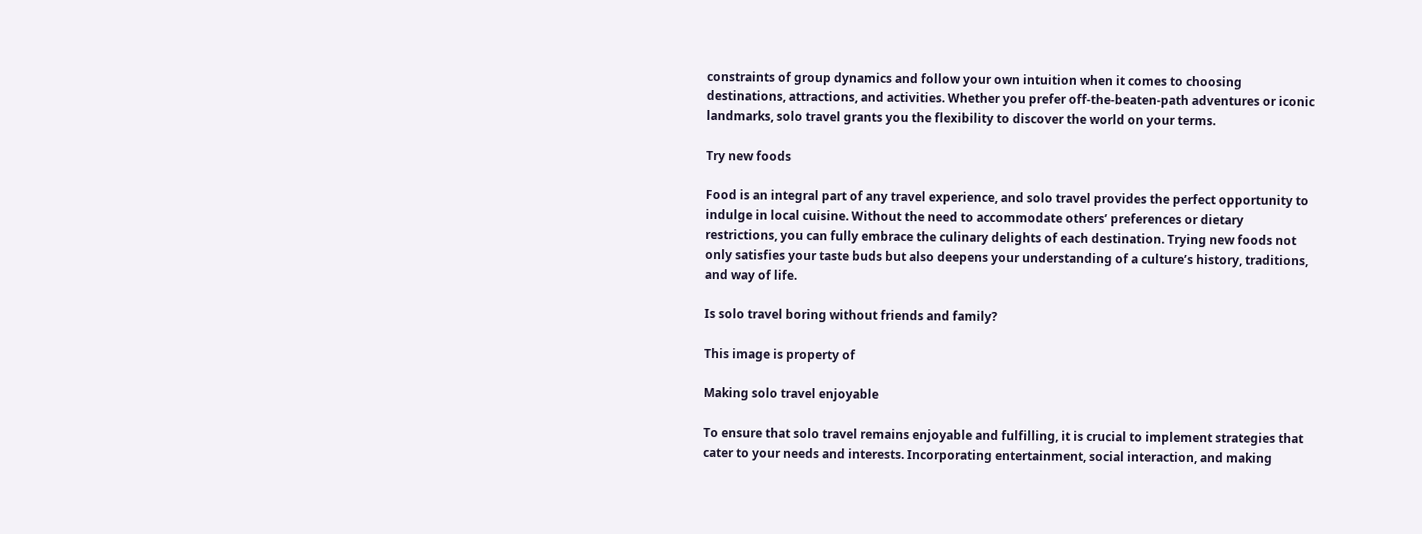constraints of group dynamics and follow your own intuition when it comes to choosing destinations, attractions, and activities. Whether you prefer off-the-beaten-path adventures or iconic landmarks, solo travel grants you the flexibility to discover the world on your terms.

Try new foods

Food is an integral part of any travel experience, and solo travel provides the perfect opportunity to indulge in local cuisine. Without the need to accommodate others’ preferences or dietary restrictions, you can fully embrace the culinary delights of each destination. Trying new foods not only satisfies your taste buds but also deepens your understanding of a culture’s history, traditions, and way of life.

Is solo travel boring without friends and family?

This image is property of

Making solo travel enjoyable

To ensure that solo travel remains enjoyable and fulfilling, it is crucial to implement strategies that cater to your needs and interests. Incorporating entertainment, social interaction, and making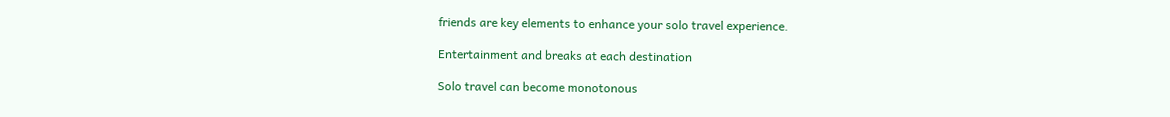friends are key elements to enhance your solo travel experience.

Entertainment and breaks at each destination

Solo travel can become monotonous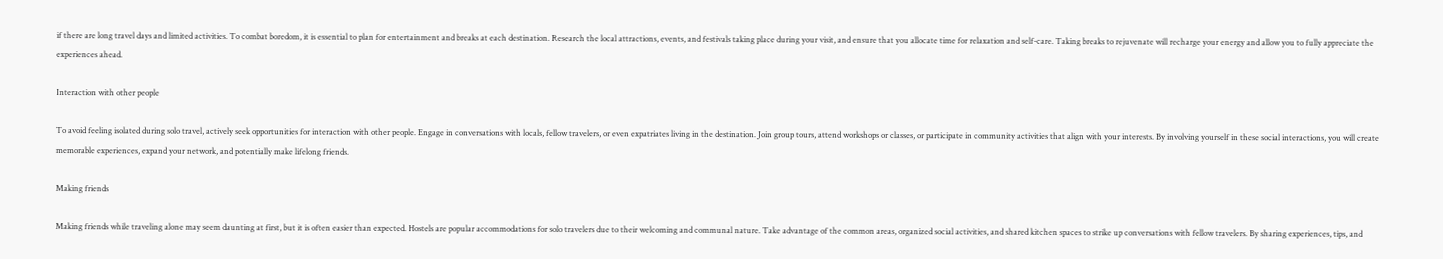if there are long travel days and limited activities. To combat boredom, it is essential to plan for entertainment and breaks at each destination. Research the local attractions, events, and festivals taking place during your visit, and ensure that you allocate time for relaxation and self-care. Taking breaks to rejuvenate will recharge your energy and allow you to fully appreciate the experiences ahead.

Interaction with other people

To avoid feeling isolated during solo travel, actively seek opportunities for interaction with other people. Engage in conversations with locals, fellow travelers, or even expatriates living in the destination. Join group tours, attend workshops or classes, or participate in community activities that align with your interests. By involving yourself in these social interactions, you will create memorable experiences, expand your network, and potentially make lifelong friends.

Making friends

Making friends while traveling alone may seem daunting at first, but it is often easier than expected. Hostels are popular accommodations for solo travelers due to their welcoming and communal nature. Take advantage of the common areas, organized social activities, and shared kitchen spaces to strike up conversations with fellow travelers. By sharing experiences, tips, and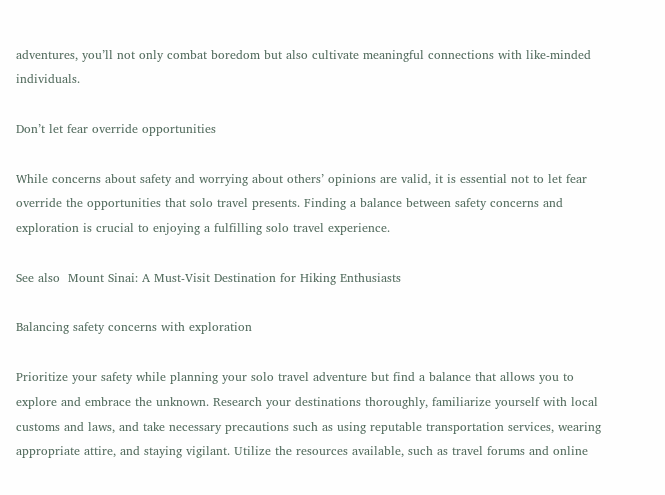adventures, you’ll not only combat boredom but also cultivate meaningful connections with like-minded individuals.

Don’t let fear override opportunities

While concerns about safety and worrying about others’ opinions are valid, it is essential not to let fear override the opportunities that solo travel presents. Finding a balance between safety concerns and exploration is crucial to enjoying a fulfilling solo travel experience.

See also  Mount Sinai: A Must-Visit Destination for Hiking Enthusiasts

Balancing safety concerns with exploration

Prioritize your safety while planning your solo travel adventure but find a balance that allows you to explore and embrace the unknown. Research your destinations thoroughly, familiarize yourself with local customs and laws, and take necessary precautions such as using reputable transportation services, wearing appropriate attire, and staying vigilant. Utilize the resources available, such as travel forums and online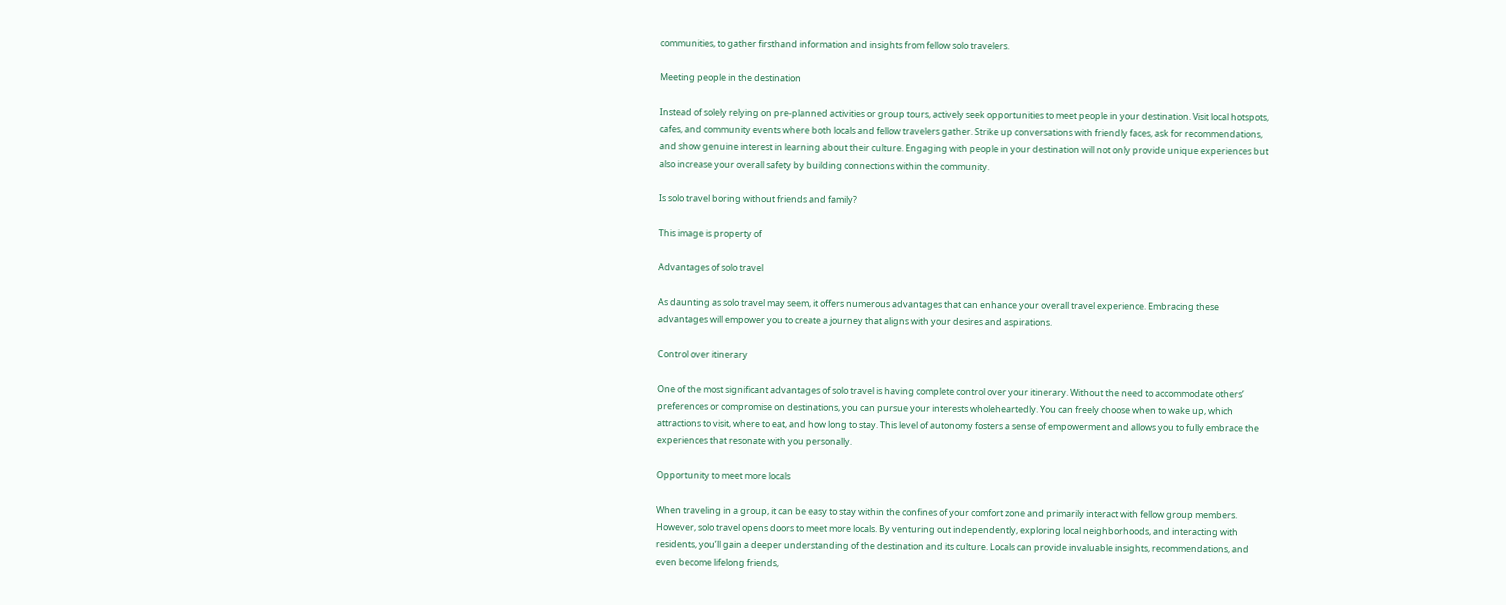communities, to gather firsthand information and insights from fellow solo travelers.

Meeting people in the destination

Instead of solely relying on pre-planned activities or group tours, actively seek opportunities to meet people in your destination. Visit local hotspots, cafes, and community events where both locals and fellow travelers gather. Strike up conversations with friendly faces, ask for recommendations, and show genuine interest in learning about their culture. Engaging with people in your destination will not only provide unique experiences but also increase your overall safety by building connections within the community.

Is solo travel boring without friends and family?

This image is property of

Advantages of solo travel

As daunting as solo travel may seem, it offers numerous advantages that can enhance your overall travel experience. Embracing these advantages will empower you to create a journey that aligns with your desires and aspirations.

Control over itinerary

One of the most significant advantages of solo travel is having complete control over your itinerary. Without the need to accommodate others’ preferences or compromise on destinations, you can pursue your interests wholeheartedly. You can freely choose when to wake up, which attractions to visit, where to eat, and how long to stay. This level of autonomy fosters a sense of empowerment and allows you to fully embrace the experiences that resonate with you personally.

Opportunity to meet more locals

When traveling in a group, it can be easy to stay within the confines of your comfort zone and primarily interact with fellow group members. However, solo travel opens doors to meet more locals. By venturing out independently, exploring local neighborhoods, and interacting with residents, you’ll gain a deeper understanding of the destination and its culture. Locals can provide invaluable insights, recommendations, and even become lifelong friends,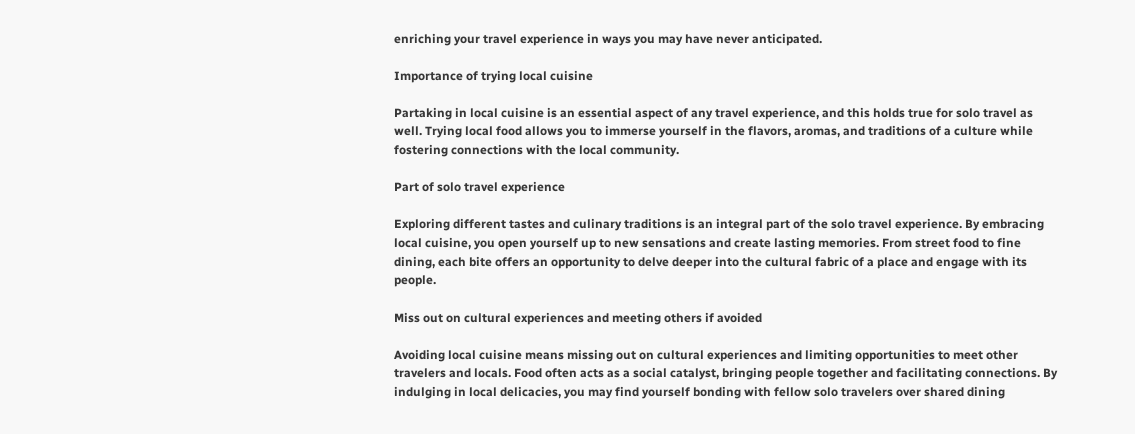enriching your travel experience in ways you may have never anticipated.

Importance of trying local cuisine

Partaking in local cuisine is an essential aspect of any travel experience, and this holds true for solo travel as well. Trying local food allows you to immerse yourself in the flavors, aromas, and traditions of a culture while fostering connections with the local community.

Part of solo travel experience

Exploring different tastes and culinary traditions is an integral part of the solo travel experience. By embracing local cuisine, you open yourself up to new sensations and create lasting memories. From street food to fine dining, each bite offers an opportunity to delve deeper into the cultural fabric of a place and engage with its people.

Miss out on cultural experiences and meeting others if avoided

Avoiding local cuisine means missing out on cultural experiences and limiting opportunities to meet other travelers and locals. Food often acts as a social catalyst, bringing people together and facilitating connections. By indulging in local delicacies, you may find yourself bonding with fellow solo travelers over shared dining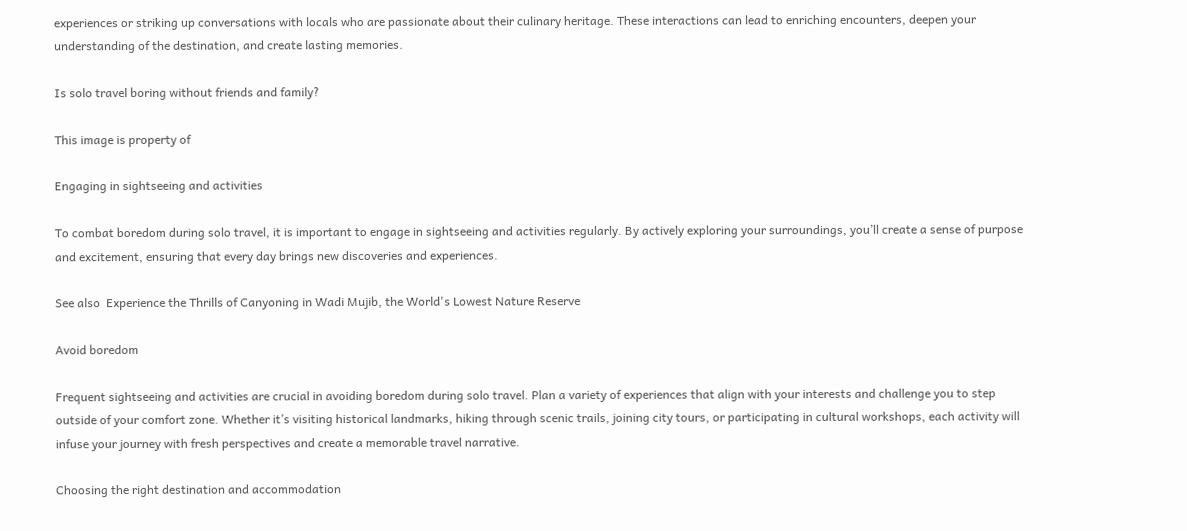experiences or striking up conversations with locals who are passionate about their culinary heritage. These interactions can lead to enriching encounters, deepen your understanding of the destination, and create lasting memories.

Is solo travel boring without friends and family?

This image is property of

Engaging in sightseeing and activities

To combat boredom during solo travel, it is important to engage in sightseeing and activities regularly. By actively exploring your surroundings, you’ll create a sense of purpose and excitement, ensuring that every day brings new discoveries and experiences.

See also  Experience the Thrills of Canyoning in Wadi Mujib, the World's Lowest Nature Reserve

Avoid boredom

Frequent sightseeing and activities are crucial in avoiding boredom during solo travel. Plan a variety of experiences that align with your interests and challenge you to step outside of your comfort zone. Whether it’s visiting historical landmarks, hiking through scenic trails, joining city tours, or participating in cultural workshops, each activity will infuse your journey with fresh perspectives and create a memorable travel narrative.

Choosing the right destination and accommodation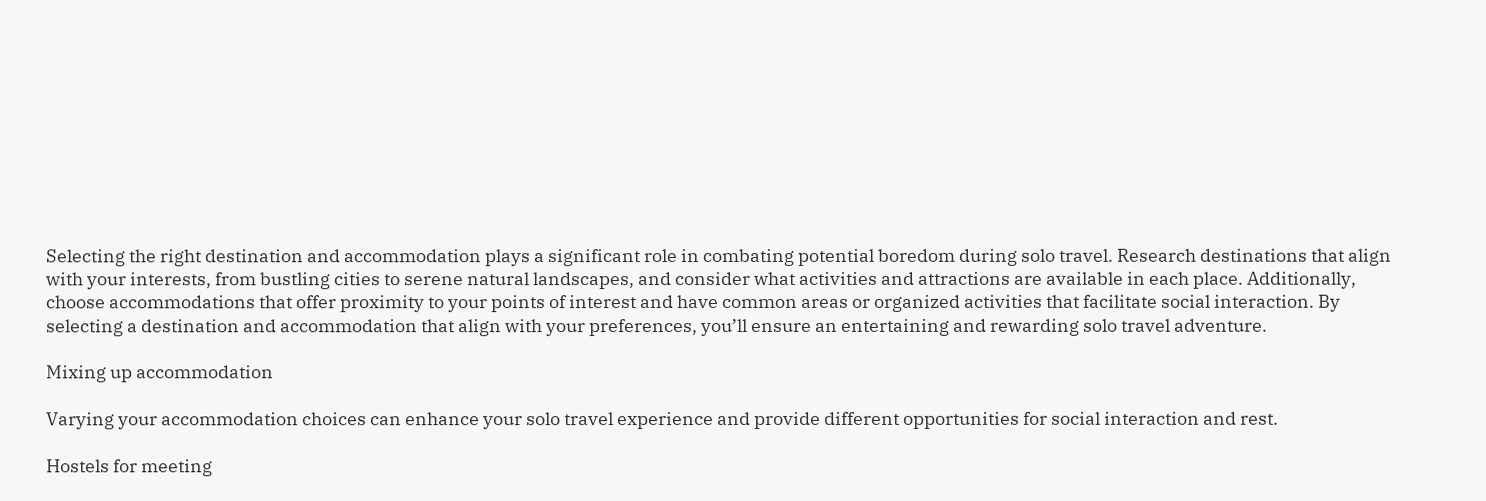Selecting the right destination and accommodation plays a significant role in combating potential boredom during solo travel. Research destinations that align with your interests, from bustling cities to serene natural landscapes, and consider what activities and attractions are available in each place. Additionally, choose accommodations that offer proximity to your points of interest and have common areas or organized activities that facilitate social interaction. By selecting a destination and accommodation that align with your preferences, you’ll ensure an entertaining and rewarding solo travel adventure.

Mixing up accommodation

Varying your accommodation choices can enhance your solo travel experience and provide different opportunities for social interaction and rest.

Hostels for meeting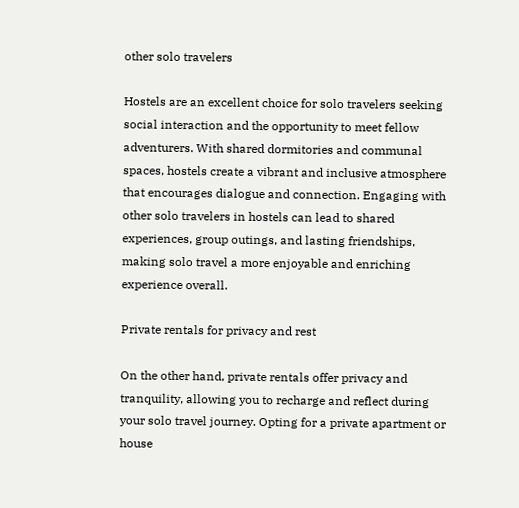other solo travelers

Hostels are an excellent choice for solo travelers seeking social interaction and the opportunity to meet fellow adventurers. With shared dormitories and communal spaces, hostels create a vibrant and inclusive atmosphere that encourages dialogue and connection. Engaging with other solo travelers in hostels can lead to shared experiences, group outings, and lasting friendships, making solo travel a more enjoyable and enriching experience overall.

Private rentals for privacy and rest

On the other hand, private rentals offer privacy and tranquility, allowing you to recharge and reflect during your solo travel journey. Opting for a private apartment or house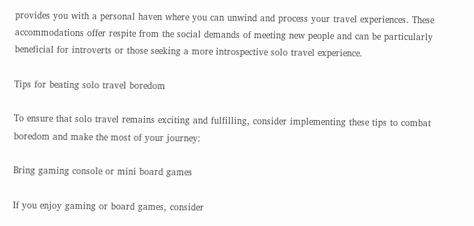provides you with a personal haven where you can unwind and process your travel experiences. These accommodations offer respite from the social demands of meeting new people and can be particularly beneficial for introverts or those seeking a more introspective solo travel experience.

Tips for beating solo travel boredom

To ensure that solo travel remains exciting and fulfilling, consider implementing these tips to combat boredom and make the most of your journey:

Bring gaming console or mini board games

If you enjoy gaming or board games, consider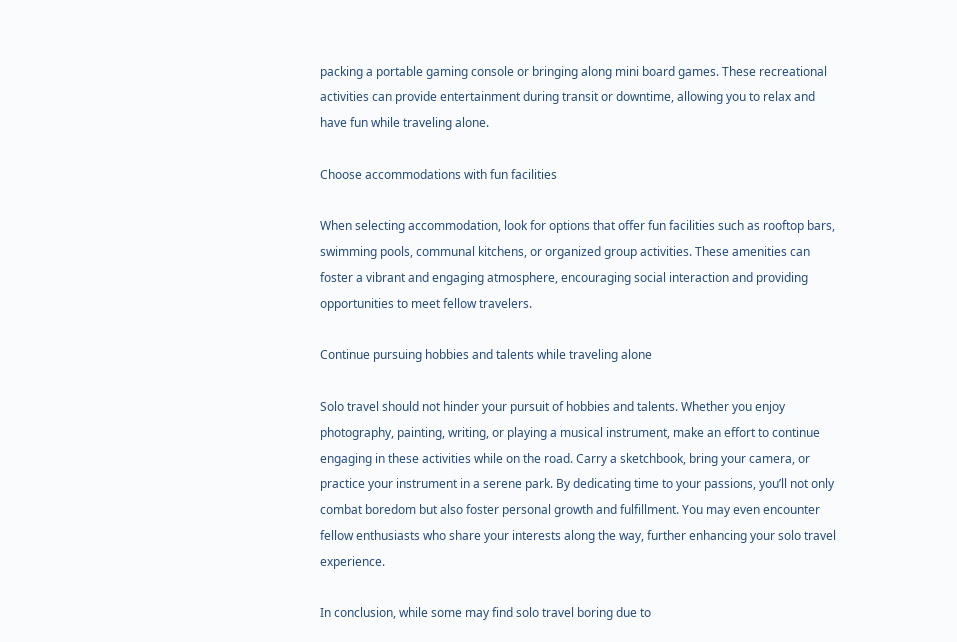packing a portable gaming console or bringing along mini board games. These recreational activities can provide entertainment during transit or downtime, allowing you to relax and have fun while traveling alone.

Choose accommodations with fun facilities

When selecting accommodation, look for options that offer fun facilities such as rooftop bars, swimming pools, communal kitchens, or organized group activities. These amenities can foster a vibrant and engaging atmosphere, encouraging social interaction and providing opportunities to meet fellow travelers.

Continue pursuing hobbies and talents while traveling alone

Solo travel should not hinder your pursuit of hobbies and talents. Whether you enjoy photography, painting, writing, or playing a musical instrument, make an effort to continue engaging in these activities while on the road. Carry a sketchbook, bring your camera, or practice your instrument in a serene park. By dedicating time to your passions, you’ll not only combat boredom but also foster personal growth and fulfillment. You may even encounter fellow enthusiasts who share your interests along the way, further enhancing your solo travel experience.

In conclusion, while some may find solo travel boring due to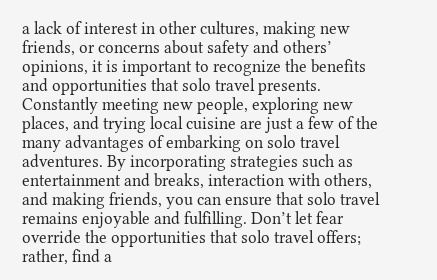a lack of interest in other cultures, making new friends, or concerns about safety and others’ opinions, it is important to recognize the benefits and opportunities that solo travel presents. Constantly meeting new people, exploring new places, and trying local cuisine are just a few of the many advantages of embarking on solo travel adventures. By incorporating strategies such as entertainment and breaks, interaction with others, and making friends, you can ensure that solo travel remains enjoyable and fulfilling. Don’t let fear override the opportunities that solo travel offers; rather, find a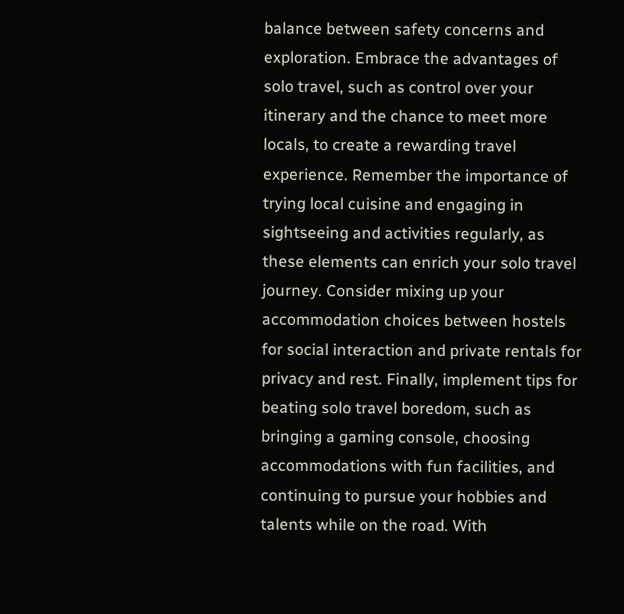balance between safety concerns and exploration. Embrace the advantages of solo travel, such as control over your itinerary and the chance to meet more locals, to create a rewarding travel experience. Remember the importance of trying local cuisine and engaging in sightseeing and activities regularly, as these elements can enrich your solo travel journey. Consider mixing up your accommodation choices between hostels for social interaction and private rentals for privacy and rest. Finally, implement tips for beating solo travel boredom, such as bringing a gaming console, choosing accommodations with fun facilities, and continuing to pursue your hobbies and talents while on the road. With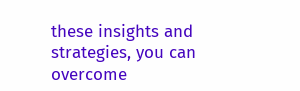these insights and strategies, you can overcome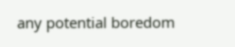any potential boredom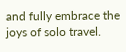and fully embrace the joys of solo travel.